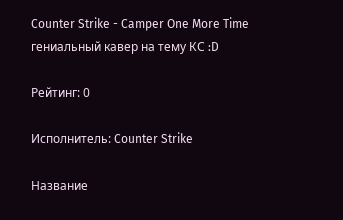Counter Strike - Camper One More Time гениальный кавер на тему КС :D

Рейтинг: 0

Исполнитель: Counter Strike

Название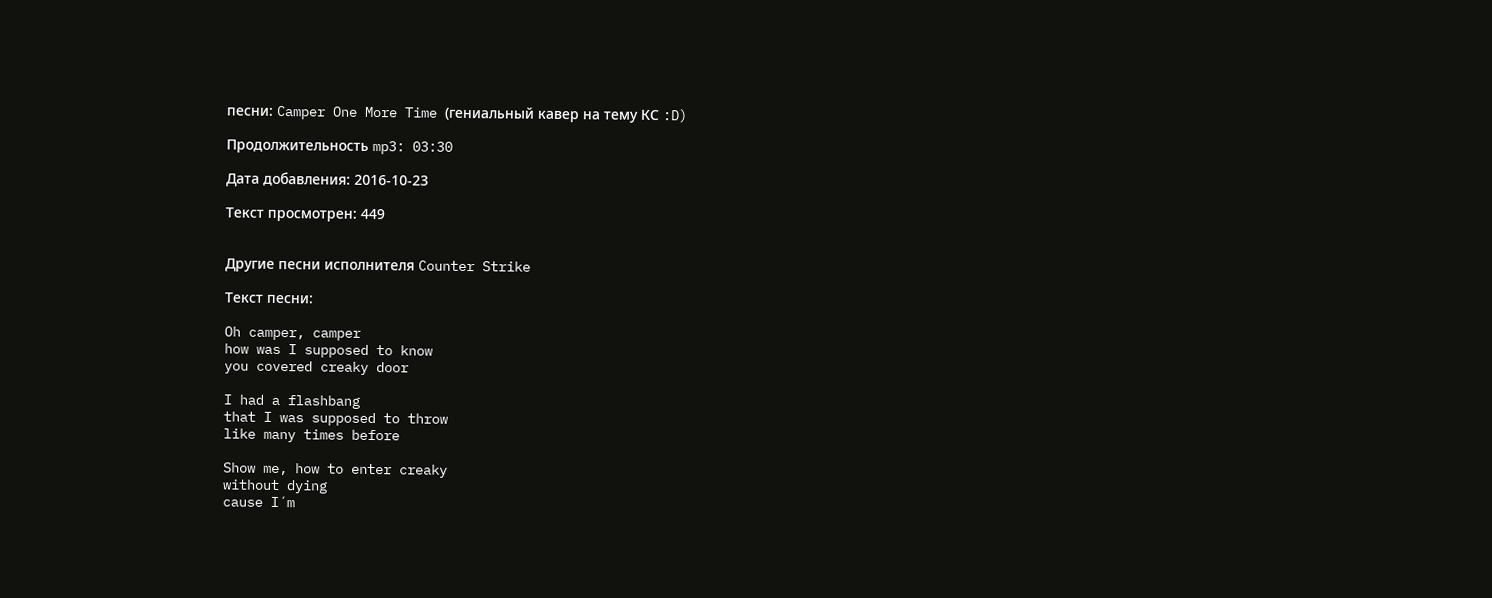песни: Camper One More Time (гениальный кавер на тему КС :D)

Продолжительность mp3: 03:30

Дата добавления: 2016-10-23

Текст просмотрен: 449


Другие песни исполнителя Counter Strike

Текст песни:

Oh camper, camper
how was I supposed to know
you covered creaky door

I had a flashbang
that I was supposed to throw
like many times before

Show me, how to enter creaky
without dying
cause I´m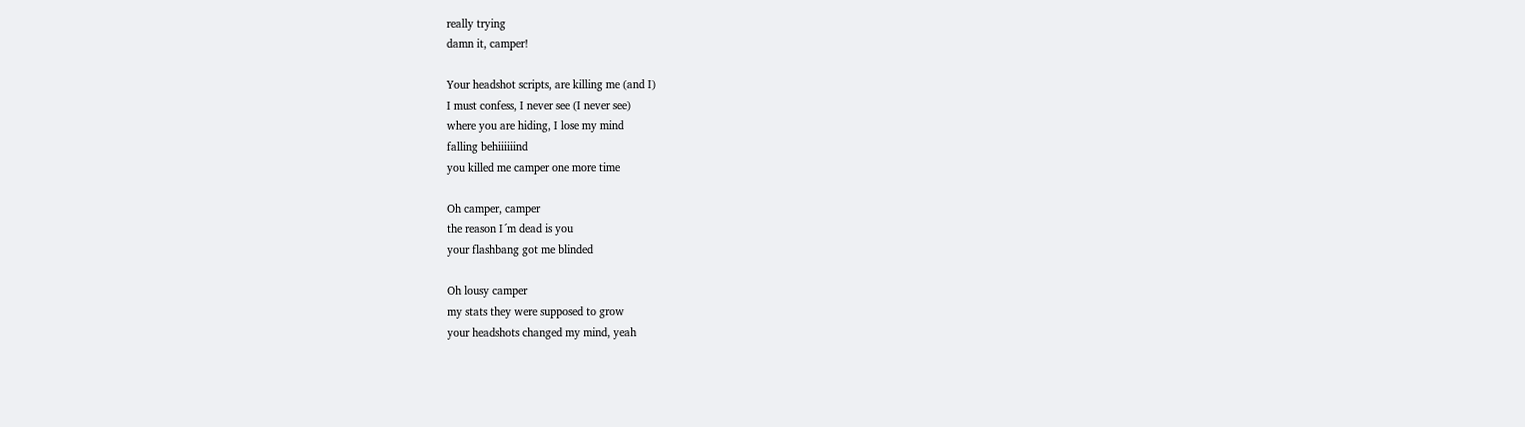really trying
damn it, camper!

Your headshot scripts, are killing me (and I)
I must confess, I never see (I never see)
where you are hiding, I lose my mind
falling behiiiiiind
you killed me camper one more time

Oh camper, camper
the reason I´m dead is you
your flashbang got me blinded

Oh lousy camper
my stats they were supposed to grow
your headshots changed my mind, yeah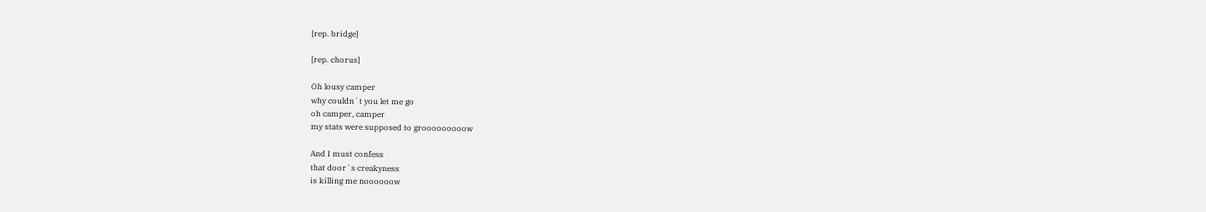[rep. bridge]

[rep. chorus]

Oh lousy camper
why couldn´t you let me go
oh camper, camper
my stats were supposed to grooooooooow

And I must confess
that door´s creakyness
is killing me noooooow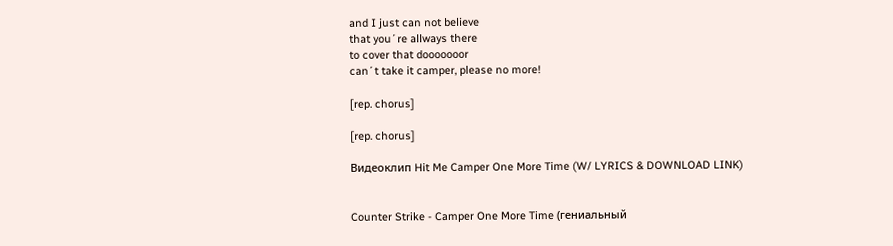and I just can not believe
that you´re allways there
to cover that dooooooor
can´t take it camper, please no more!

[rep. chorus]

[rep. chorus]

Видеоклип Hit Me Camper One More Time (W/ LYRICS & DOWNLOAD LINK)


Counter Strike - Camper One More Time (гениальный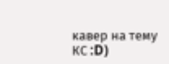кавер на тему КС :D)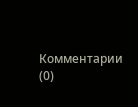Комментарии (0)